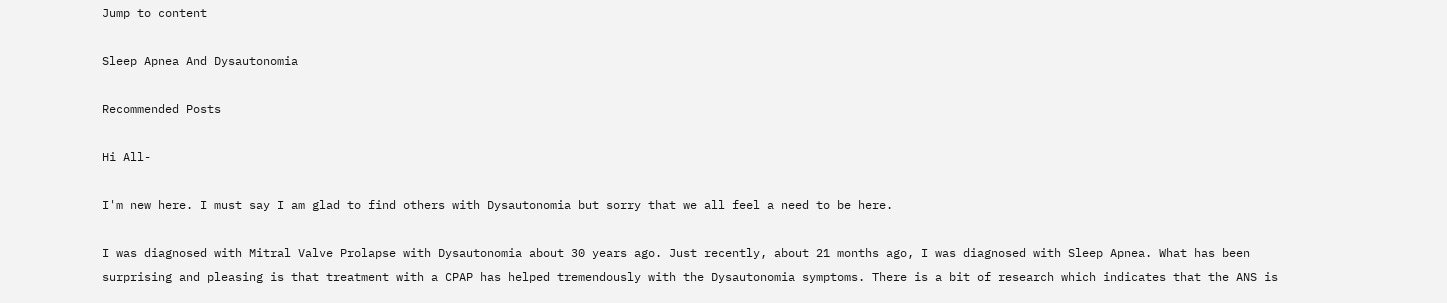Jump to content

Sleep Apnea And Dysautonomia

Recommended Posts

Hi All-

I'm new here. I must say I am glad to find others with Dysautonomia but sorry that we all feel a need to be here.

I was diagnosed with Mitral Valve Prolapse with Dysautonomia about 30 years ago. Just recently, about 21 months ago, I was diagnosed with Sleep Apnea. What has been surprising and pleasing is that treatment with a CPAP has helped tremendously with the Dysautonomia symptoms. There is a bit of research which indicates that the ANS is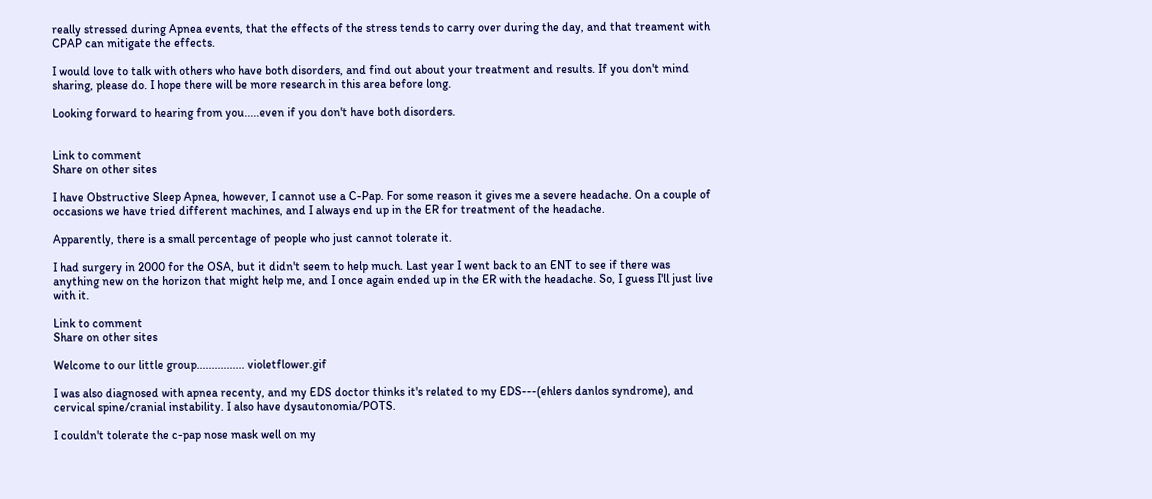really stressed during Apnea events, that the effects of the stress tends to carry over during the day, and that treament with CPAP can mitigate the effects.

I would love to talk with others who have both disorders, and find out about your treatment and results. If you don't mind sharing, please do. I hope there will be more research in this area before long.

Looking forward to hearing from you.....even if you don't have both disorders.


Link to comment
Share on other sites

I have Obstructive Sleep Apnea, however, I cannot use a C-Pap. For some reason it gives me a severe headache. On a couple of occasions we have tried different machines, and I always end up in the ER for treatment of the headache.

Apparently, there is a small percentage of people who just cannot tolerate it.

I had surgery in 2000 for the OSA, but it didn't seem to help much. Last year I went back to an ENT to see if there was anything new on the horizon that might help me, and I once again ended up in the ER with the headache. So, I guess I'll just live with it.

Link to comment
Share on other sites

Welcome to our little group................ violetflower.gif

I was also diagnosed with apnea recenty, and my EDS doctor thinks it's related to my EDS---(ehlers danlos syndrome), and cervical spine/cranial instability. I also have dysautonomia/POTS.

I couldn't tolerate the c-pap nose mask well on my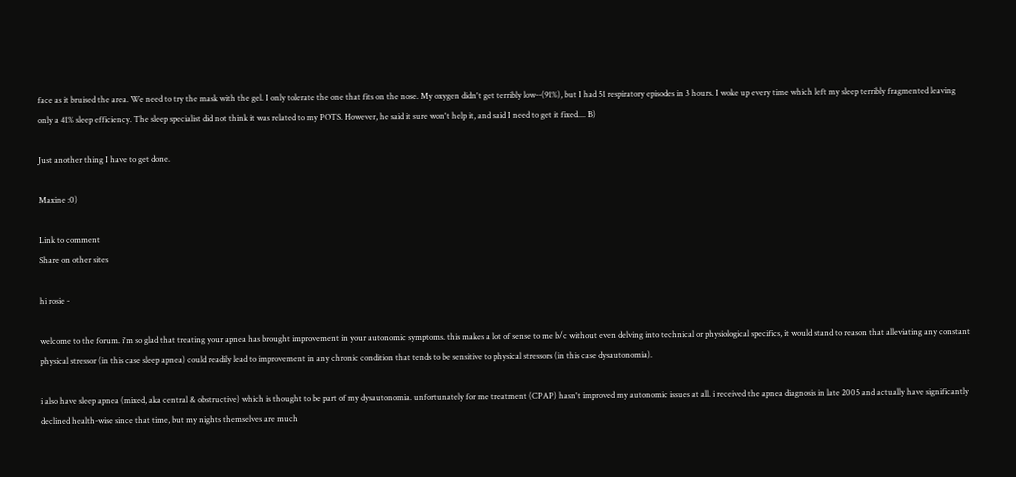face as it bruised the area. We need to try the mask with the gel. I only tolerate the one that fits on the nose. My oxygen didn't get terribly low--(91%), but I had 51 respiratory episodes in 3 hours. I woke up every time which left my sleep terribly fragmented leaving only a 41% sleep efficiency. The sleep specialist did not think it was related to my POTS. However, he said it sure won't help it, and said I need to get it fixed.... B)

Just another thing I have to get done.

Maxine :0)

Link to comment
Share on other sites

hi rosie -

welcome to the forum. i'm so glad that treating your apnea has brought improvement in your autonomic symptoms. this makes a lot of sense to me b/c without even delving into technical or physiological specifics, it would stand to reason that alleviating any constant physical stressor (in this case sleep apnea) could readily lead to improvement in any chronic condition that tends to be sensitive to physical stressors (in this case dysautonomia).

i also have sleep apnea (mixed, aka central & obstructive) which is thought to be part of my dysautonomia. unfortunately for me treatment (CPAP) hasn't improved my autonomic issues at all. i received the apnea diagnosis in late 2005 and actually have significantly declined health-wise since that time, but my nights themselves are much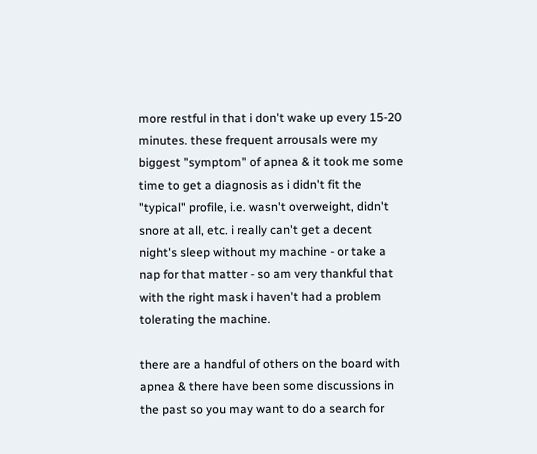more restful in that i don't wake up every 15-20 minutes. these frequent arrousals were my biggest "symptom" of apnea & it took me some time to get a diagnosis as i didn't fit the "typical" profile, i.e. wasn't overweight, didn't snore at all, etc. i really can't get a decent night's sleep without my machine - or take a nap for that matter - so am very thankful that with the right mask i haven't had a problem tolerating the machine.

there are a handful of others on the board with apnea & there have been some discussions in the past so you may want to do a search for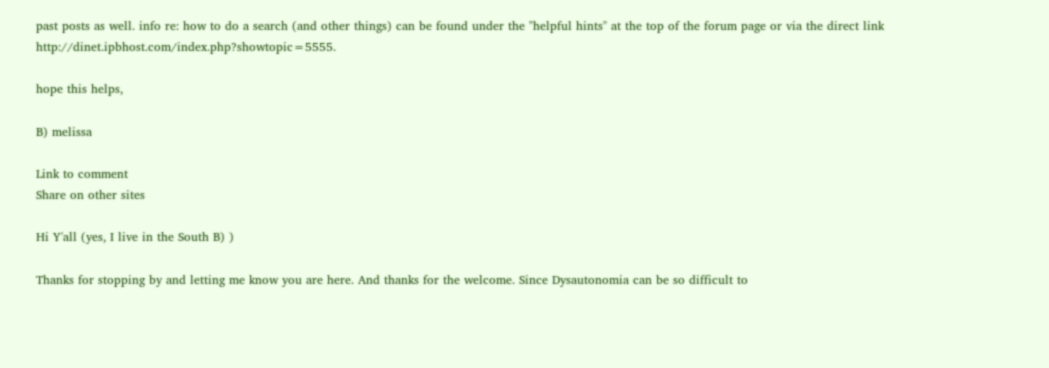past posts as well. info re: how to do a search (and other things) can be found under the "helpful hints" at the top of the forum page or via the direct link http://dinet.ipbhost.com/index.php?showtopic=5555.

hope this helps,

B) melissa

Link to comment
Share on other sites

Hi Y'all (yes, I live in the South B) )

Thanks for stopping by and letting me know you are here. And thanks for the welcome. Since Dysautonomia can be so difficult to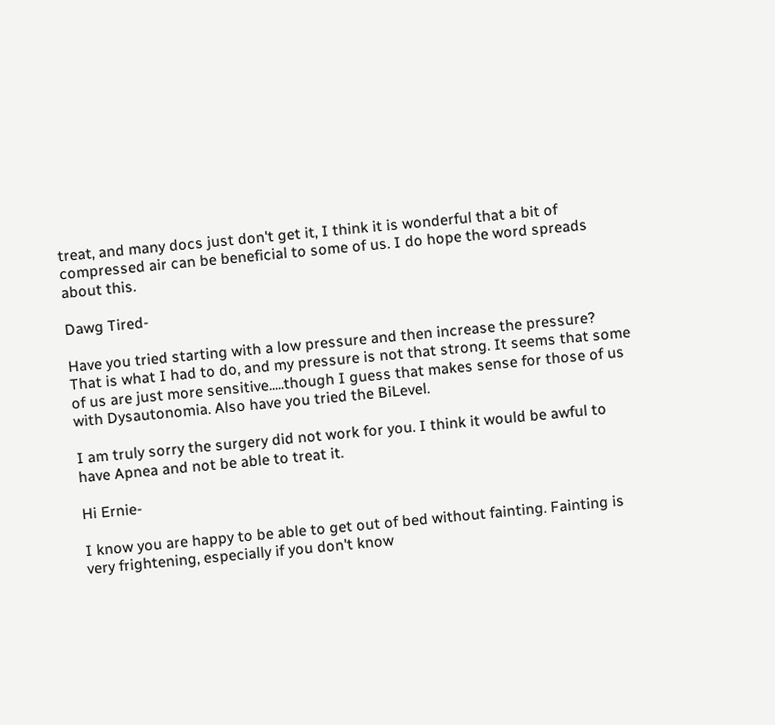treat, and many docs just don't get it, I think it is wonderful that a bit of compressed air can be beneficial to some of us. I do hope the word spreads about this.

Dawg Tired-

Have you tried starting with a low pressure and then increase the pressure? That is what I had to do, and my pressure is not that strong. It seems that some of us are just more sensitive.....though I guess that makes sense for those of us with Dysautonomia. Also have you tried the BiLevel.

I am truly sorry the surgery did not work for you. I think it would be awful to have Apnea and not be able to treat it.

Hi Ernie-

I know you are happy to be able to get out of bed without fainting. Fainting is very frightening, especially if you don't know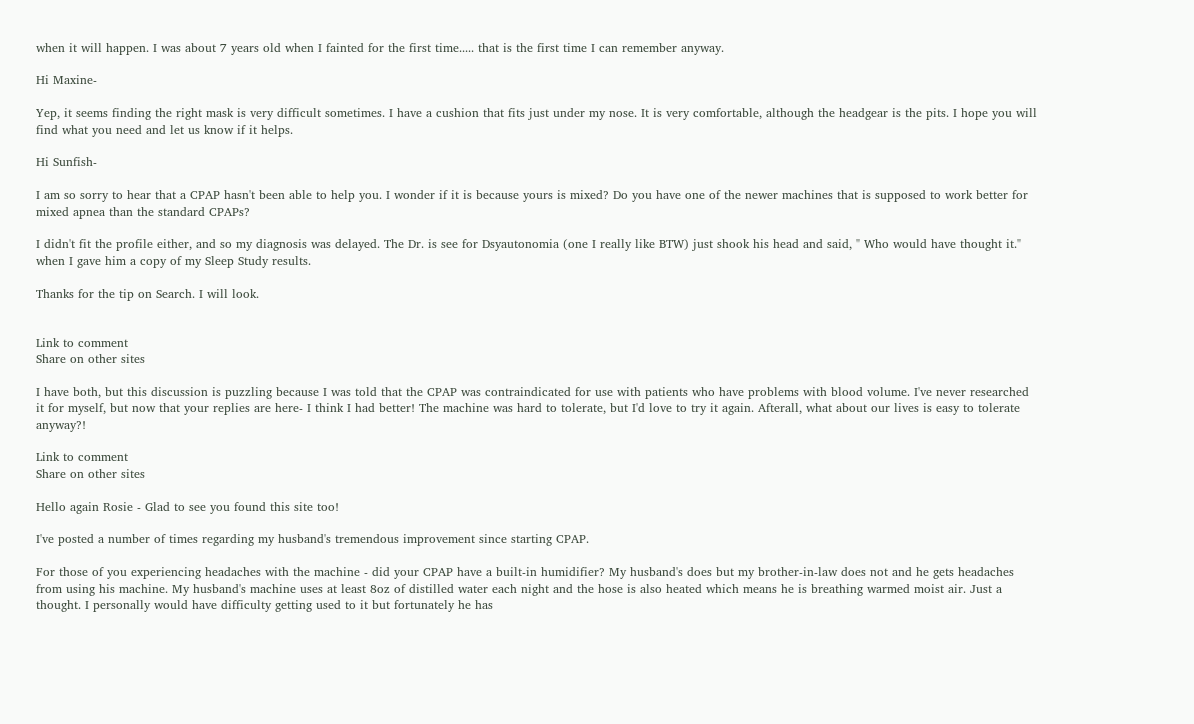when it will happen. I was about 7 years old when I fainted for the first time..... that is the first time I can remember anyway.

Hi Maxine-

Yep, it seems finding the right mask is very difficult sometimes. I have a cushion that fits just under my nose. It is very comfortable, although the headgear is the pits. I hope you will find what you need and let us know if it helps.

Hi Sunfish-

I am so sorry to hear that a CPAP hasn't been able to help you. I wonder if it is because yours is mixed? Do you have one of the newer machines that is supposed to work better for mixed apnea than the standard CPAPs?

I didn't fit the profile either, and so my diagnosis was delayed. The Dr. is see for Dsyautonomia (one I really like BTW) just shook his head and said, " Who would have thought it." when I gave him a copy of my Sleep Study results.

Thanks for the tip on Search. I will look.


Link to comment
Share on other sites

I have both, but this discussion is puzzling because I was told that the CPAP was contraindicated for use with patients who have problems with blood volume. I've never researched it for myself, but now that your replies are here- I think I had better! The machine was hard to tolerate, but I'd love to try it again. Afterall, what about our lives is easy to tolerate anyway?!

Link to comment
Share on other sites

Hello again Rosie - Glad to see you found this site too!

I've posted a number of times regarding my husband's tremendous improvement since starting CPAP.

For those of you experiencing headaches with the machine - did your CPAP have a built-in humidifier? My husband's does but my brother-in-law does not and he gets headaches from using his machine. My husband's machine uses at least 8oz of distilled water each night and the hose is also heated which means he is breathing warmed moist air. Just a thought. I personally would have difficulty getting used to it but fortunately he has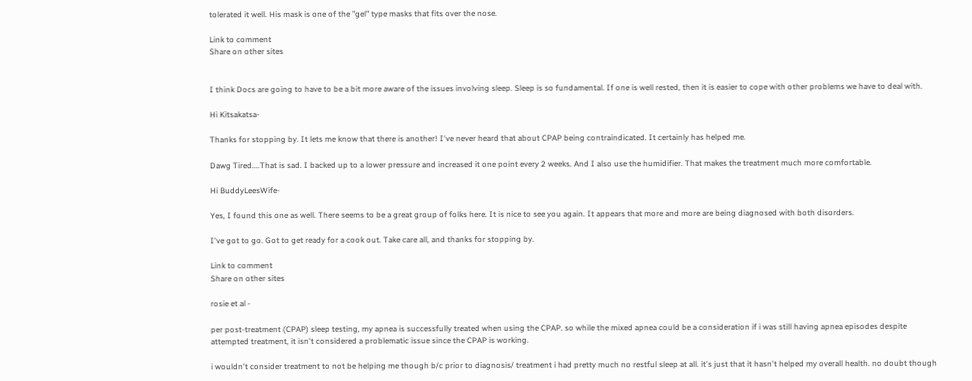tolerated it well. His mask is one of the "gel" type masks that fits over the nose.

Link to comment
Share on other sites


I think Docs are going to have to be a bit more aware of the issues involving sleep. Sleep is so fundamental. If one is well rested, then it is easier to cope with other problems we have to deal with.

Hi Kitsakatsa-

Thanks for stopping by. It lets me know that there is another! I've never heard that about CPAP being contraindicated. It certainly has helped me.

Dawg Tired....That is sad. I backed up to a lower pressure and increased it one point every 2 weeks. And I also use the humidifier. That makes the treatment much more comfortable.

Hi BuddyLeesWife-

Yes, I found this one as well. There seems to be a great group of folks here. It is nice to see you again. It appears that more and more are being diagnosed with both disorders.

I've got to go. Got to get ready for a cook out. Take care all, and thanks for stopping by.

Link to comment
Share on other sites

rosie et al -

per post-treatment (CPAP) sleep testing, my apnea is successfully treated when using the CPAP. so while the mixed apnea could be a consideration if i was still having apnea episodes despite attempted treatment, it isn't considered a problematic issue since the CPAP is working.

i wouldn't consider treatment to not be helping me though b/c prior to diagnosis/ treatment i had pretty much no restful sleep at all. it's just that it hasn't helped my overall health. no doubt though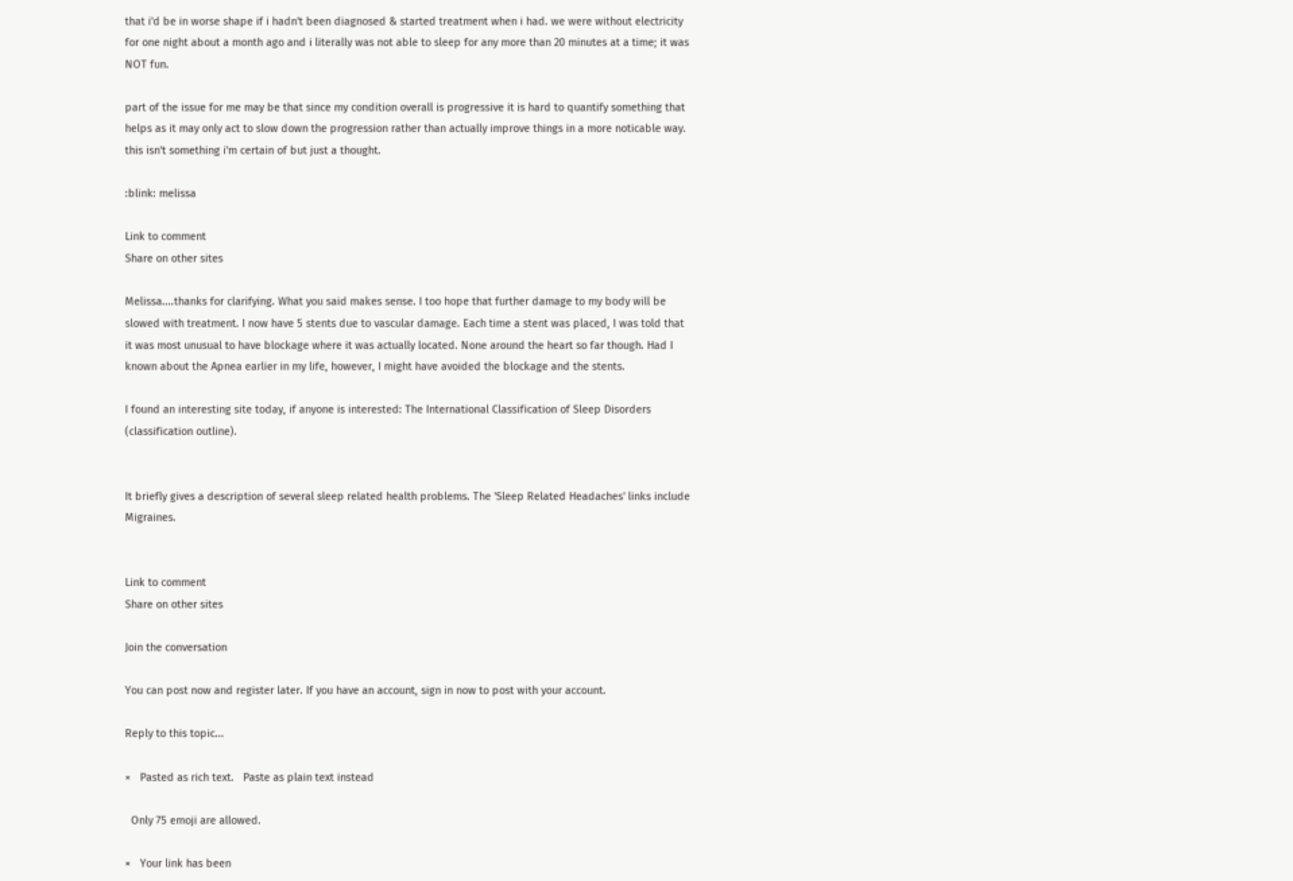that i'd be in worse shape if i hadn't been diagnosed & started treatment when i had. we were without electricity for one night about a month ago and i literally was not able to sleep for any more than 20 minutes at a time; it was NOT fun.

part of the issue for me may be that since my condition overall is progressive it is hard to quantify something that helps as it may only act to slow down the progression rather than actually improve things in a more noticable way. this isn't something i'm certain of but just a thought.

:blink: melissa

Link to comment
Share on other sites

Melissa....thanks for clarifying. What you said makes sense. I too hope that further damage to my body will be slowed with treatment. I now have 5 stents due to vascular damage. Each time a stent was placed, I was told that it was most unusual to have blockage where it was actually located. None around the heart so far though. Had I known about the Apnea earlier in my life, however, I might have avoided the blockage and the stents.

I found an interesting site today, if anyone is interested: The International Classification of Sleep Disorders (classification outline).


It briefly gives a description of several sleep related health problems. The 'Sleep Related Headaches' links include Migraines.


Link to comment
Share on other sites

Join the conversation

You can post now and register later. If you have an account, sign in now to post with your account.

Reply to this topic...

×   Pasted as rich text.   Paste as plain text instead

  Only 75 emoji are allowed.

×   Your link has been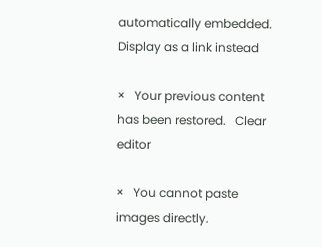automatically embedded.   Display as a link instead

×   Your previous content has been restored.   Clear editor

×   You cannot paste images directly.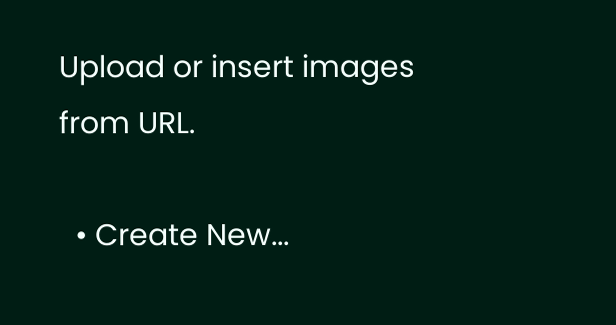Upload or insert images from URL.

  • Create New...